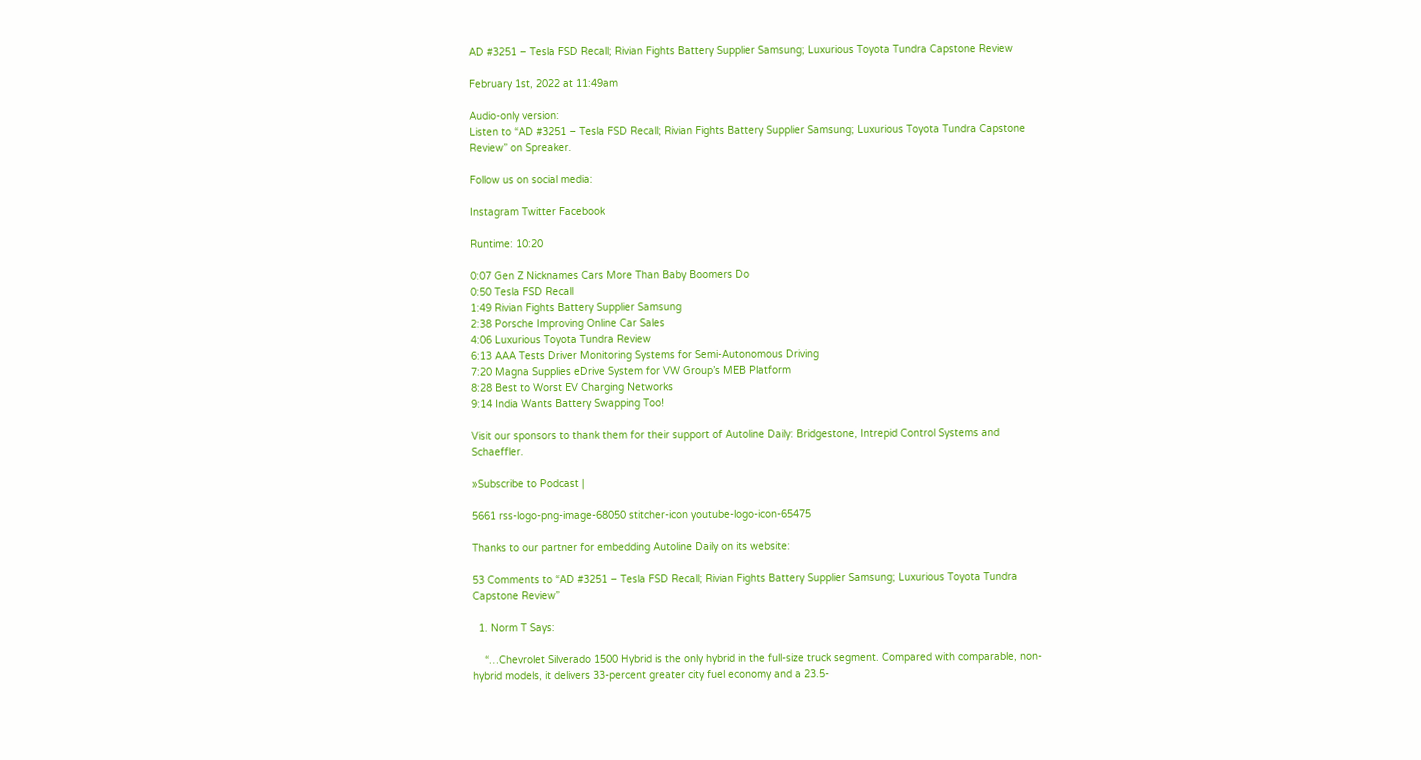AD #3251 – Tesla FSD Recall; Rivian Fights Battery Supplier Samsung; Luxurious Toyota Tundra Capstone Review

February 1st, 2022 at 11:49am

Audio-only version:
Listen to “AD #3251 – Tesla FSD Recall; Rivian Fights Battery Supplier Samsung; Luxurious Toyota Tundra Capstone Review” on Spreaker.

Follow us on social media:

Instagram Twitter Facebook

Runtime: 10:20

0:07 Gen Z Nicknames Cars More Than Baby Boomers Do
0:50 Tesla FSD Recall
1:49 Rivian Fights Battery Supplier Samsung
2:38 Porsche Improving Online Car Sales
4:06 Luxurious Toyota Tundra Review
6:13 AAA Tests Driver Monitoring Systems for Semi-Autonomous Driving
7:20 Magna Supplies eDrive System for VW Group’s MEB Platform
8:28 Best to Worst EV Charging Networks
9:14 India Wants Battery Swapping Too!

Visit our sponsors to thank them for their support of Autoline Daily: Bridgestone, Intrepid Control Systems and Schaeffler.

»Subscribe to Podcast |

5661 rss-logo-png-image-68050 stitcher-icon youtube-logo-icon-65475

Thanks to our partner for embedding Autoline Daily on its website:

53 Comments to “AD #3251 – Tesla FSD Recall; Rivian Fights Battery Supplier Samsung; Luxurious Toyota Tundra Capstone Review”

  1. Norm T Says:

    “…Chevrolet Silverado 1500 Hybrid is the only hybrid in the full-size truck segment. Compared with comparable, non-hybrid models, it delivers 33-percent greater city fuel economy and a 23.5-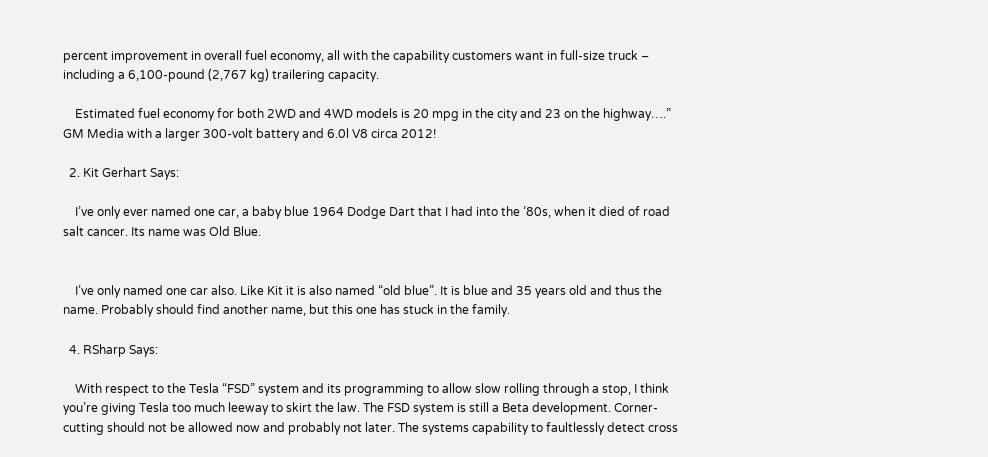percent improvement in overall fuel economy, all with the capability customers want in full-size truck – including a 6,100-pound (2,767 kg) trailering capacity.

    Estimated fuel economy for both 2WD and 4WD models is 20 mpg in the city and 23 on the highway….”  GM Media with a larger 300-volt battery and 6.0l V8 circa 2012!

  2. Kit Gerhart Says:

    I’ve only ever named one car, a baby blue 1964 Dodge Dart that I had into the ’80s, when it died of road salt cancer. Its name was Old Blue.


    I’ve only named one car also. Like Kit it is also named “old blue”. It is blue and 35 years old and thus the name. Probably should find another name, but this one has stuck in the family.

  4. RSharp Says:

    With respect to the Tesla “FSD” system and its programming to allow slow rolling through a stop, I think you’re giving Tesla too much leeway to skirt the law. The FSD system is still a Beta development. Corner-cutting should not be allowed now and probably not later. The systems capability to faultlessly detect cross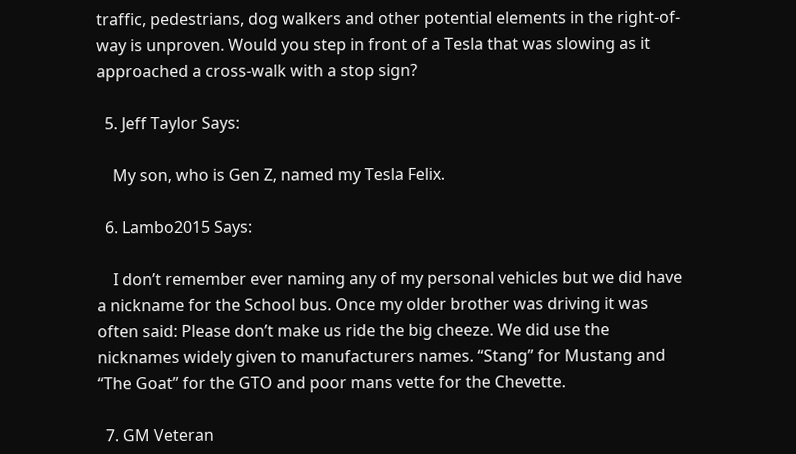traffic, pedestrians, dog walkers and other potential elements in the right-of-way is unproven. Would you step in front of a Tesla that was slowing as it approached a cross-walk with a stop sign?

  5. Jeff Taylor Says:

    My son, who is Gen Z, named my Tesla Felix.

  6. Lambo2015 Says:

    I don’t remember ever naming any of my personal vehicles but we did have a nickname for the School bus. Once my older brother was driving it was often said: Please don’t make us ride the big cheeze. We did use the nicknames widely given to manufacturers names. “Stang” for Mustang and “The Goat” for the GTO and poor mans vette for the Chevette.

  7. GM Veteran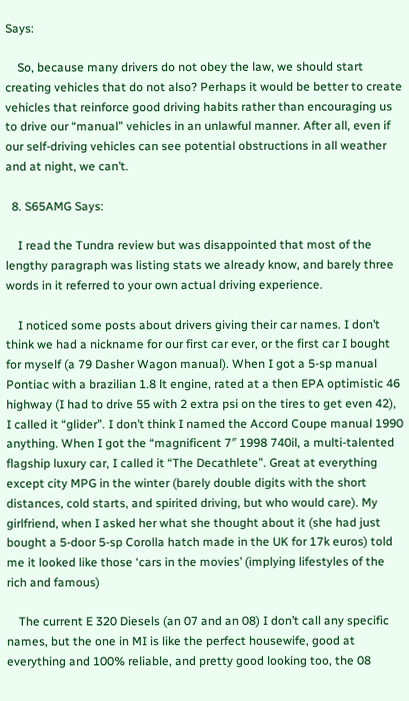Says:

    So, because many drivers do not obey the law, we should start creating vehicles that do not also? Perhaps it would be better to create vehicles that reinforce good driving habits rather than encouraging us to drive our “manual” vehicles in an unlawful manner. After all, even if our self-driving vehicles can see potential obstructions in all weather and at night, we can’t.

  8. S65AMG Says:

    I read the Tundra review but was disappointed that most of the lengthy paragraph was listing stats we already know, and barely three words in it referred to your own actual driving experience.

    I noticed some posts about drivers giving their car names. I don’t think we had a nickname for our first car ever, or the first car I bought for myself (a 79 Dasher Wagon manual). When I got a 5-sp manual Pontiac with a brazilian 1.8 lt engine, rated at a then EPA optimistic 46 highway (I had to drive 55 with 2 extra psi on the tires to get even 42), I called it “glider”. I don’t think I named the Accord Coupe manual 1990 anything. When I got the “magnificent 7″ 1998 740il, a multi-talented flagship luxury car, I called it “The Decathlete”. Great at everything except city MPG in the winter (barely double digits with the short distances, cold starts, and spirited driving, but who would care). My girlfriend, when I asked her what she thought about it (she had just bought a 5-door 5-sp Corolla hatch made in the UK for 17k euros) told me it looked like those ‘cars in the movies’ (implying lifestyles of the rich and famous)

    The current E 320 Diesels (an 07 and an 08) I don’t call any specific names, but the one in MI is like the perfect housewife, good at everything and 100% reliable, and pretty good looking too, the 08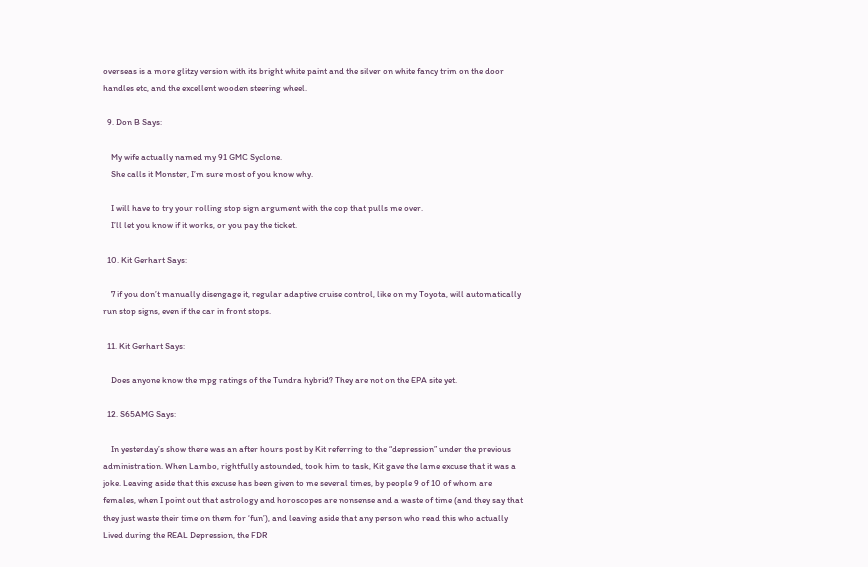overseas is a more glitzy version with its bright white paint and the silver on white fancy trim on the door handles etc, and the excellent wooden steering wheel.

  9. Don B Says:

    My wife actually named my 91 GMC Syclone.
    She calls it Monster, I’m sure most of you know why.

    I will have to try your rolling stop sign argument with the cop that pulls me over.
    I’ll let you know if it works, or you pay the ticket.

  10. Kit Gerhart Says:

    7 if you don’t manually disengage it, regular adaptive cruise control, like on my Toyota, will automatically run stop signs, even if the car in front stops.

  11. Kit Gerhart Says:

    Does anyone know the mpg ratings of the Tundra hybrid? They are not on the EPA site yet.

  12. S65AMG Says:

    In yesterday’s show there was an after hours post by Kit referring to the “depression” under the previous administration. When Lambo, rightfully astounded, took him to task, Kit gave the lame excuse that it was a joke. Leaving aside that this excuse has been given to me several times, by people 9 of 10 of whom are females, when I point out that astrology and horoscopes are nonsense and a waste of time (and they say that they just waste their time on them for ‘fun’), and leaving aside that any person who read this who actually Lived during the REAL Depression, the FDR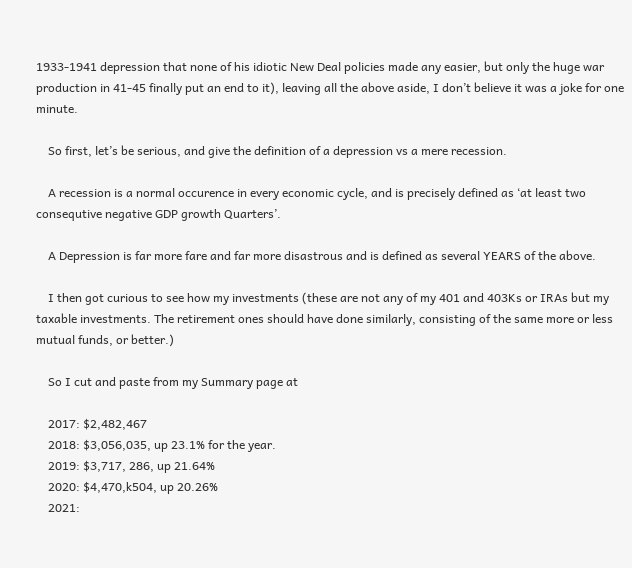1933-1941 depression that none of his idiotic New Deal policies made any easier, but only the huge war production in 41-45 finally put an end to it), leaving all the above aside, I don’t believe it was a joke for one minute.

    So first, let’s be serious, and give the definition of a depression vs a mere recession.

    A recession is a normal occurence in every economic cycle, and is precisely defined as ‘at least two consequtive negative GDP growth Quarters’.

    A Depression is far more fare and far more disastrous and is defined as several YEARS of the above.

    I then got curious to see how my investments (these are not any of my 401 and 403Ks or IRAs but my taxable investments. The retirement ones should have done similarly, consisting of the same more or less mutual funds, or better.)

    So I cut and paste from my Summary page at

    2017: $2,482,467
    2018: $3,056,035, up 23.1% for the year.
    2019: $3,717, 286, up 21.64%
    2020: $4,470,k504, up 20.26%
    2021: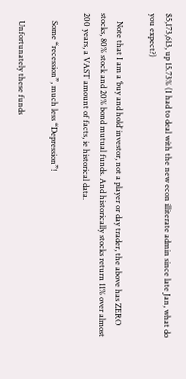$5,173,613, up 15.73% (I had to deal with the new econ illiterate admin since late Jan, what do you expect?)

    Note that I am a ‘buy and hold’ investor, not a player or day trader, the above has ZERO stocks, 80% stock and 20% bond mutual funds. And historically stocks return 11% over almost 200 years, a VAST amount of facts, ie historical data.

    Some “recession”, much less “Depression”!

    Unfortunately these funds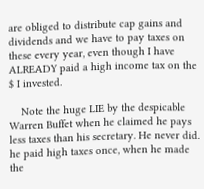are obliged to distribute cap gains and dividends and we have to pay taxes on these every year, even though I have ALREADY paid a high income tax on the $ I invested.

    Note the huge LIE by the despicable Warren Buffet when he claimed he pays less taxes than his secretary. He never did. he paid high taxes once, when he made the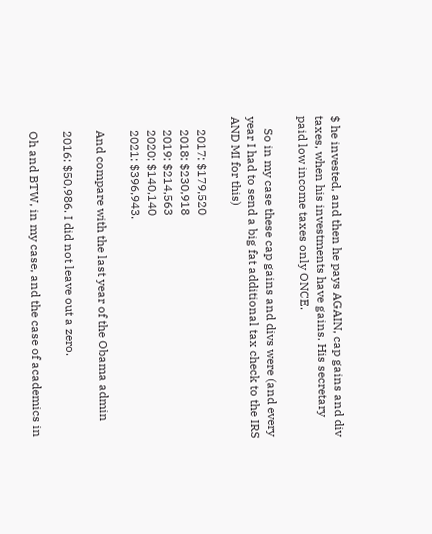$ he invested, and then he pays AGAIN, cap gains and div taxes, when his investments have gains. His secretary paid low income taxes only ONCE.

    So in my case these cap gains and divs were (and every year I had to send a big fat additional tax check to the IRS AND MI for this)

    2017: $179,520
    2018: $230,918
    2019: $214,563
    2020: $140,140
    2021: $396,943.

    And compare with the last year of the Obama admin

    2016: $50,986. I did not leave out a zero.

    Oh and BTW, in my case, and the case of academics in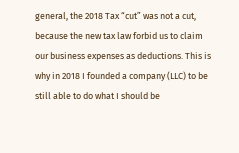general, the 2018 Tax “cut” was not a cut, because the new tax law forbid us to claim our business expenses as deductions. This is why in 2018 I founded a company (LLC) to be still able to do what I should be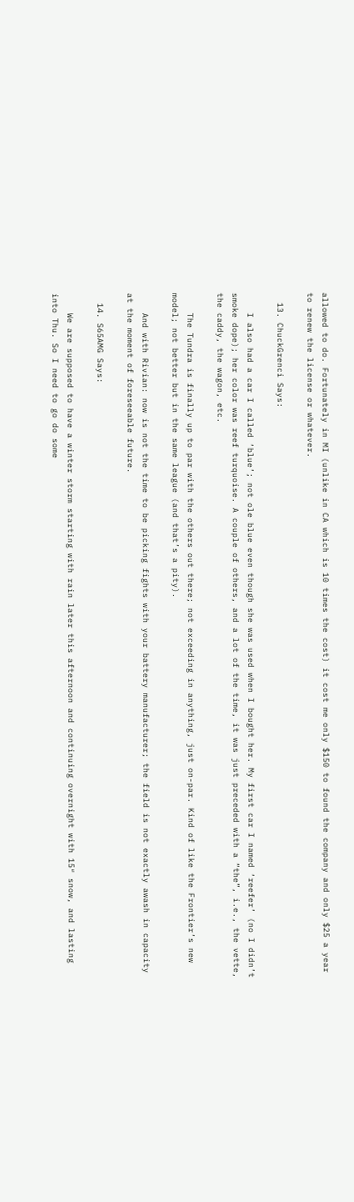allowed to do. Fortunately in MI (unlike in CA which is 10 times the cost) it cost me only $150 to found the company and only $25 a year to renew the license or whatever.

  13. ChuckGrenci Says:

    I also had a car I called ‘blue’; not ole blue even though she was used when I bought her. My first car I named ‘reefer’ (no I didn’t smoke dope); her color was reef turquoise. A couple of others, and a lot of the time, it was just preceded with a “the”, i.e., the vette, the caddy, the wagon, etc.

    The Tundra is finally up to par with the others out there; not exceeding in anything, just on-par. Kind of like the Frontier’s new model; not better but in the same league (and that’s a pity).

    And with Rivian: now is not the time to be picking fights with your battery manufacturer; the field is not exactly awash in capacity at the moment of foreseeable future.

  14. S65AMG Says:

    We are supposed to have a winter storm starting with rain later this afternoon and continuing overnight with 15″ snow, and lasting into Thu. So I need to go do some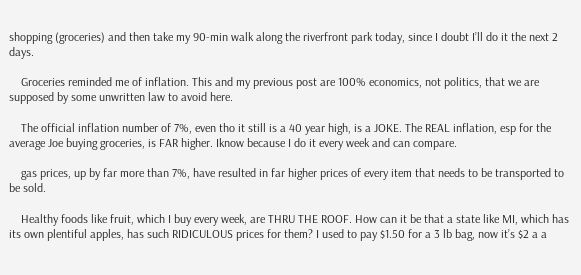shopping (groceries) and then take my 90-min walk along the riverfront park today, since I doubt I’ll do it the next 2 days.

    Groceries reminded me of inflation. This and my previous post are 100% economics, not politics, that we are supposed by some unwritten law to avoid here.

    The official inflation number of 7%, even tho it still is a 40 year high, is a JOKE. The REAL inflation, esp for the average Joe buying groceries, is FAR higher. Iknow because I do it every week and can compare.

    gas prices, up by far more than 7%, have resulted in far higher prices of every item that needs to be transported to be sold.

    Healthy foods like fruit, which I buy every week, are THRU THE ROOF. How can it be that a state like MI, which has its own plentiful apples, has such RIDICULOUS prices for them? I used to pay $1.50 for a 3 lb bag, now it’s $2 a a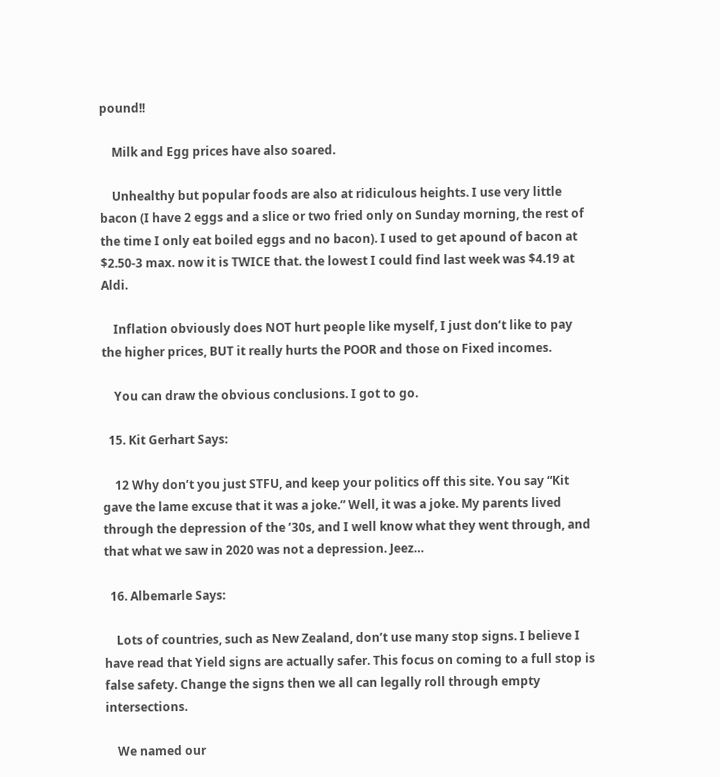pound!!

    Milk and Egg prices have also soared.

    Unhealthy but popular foods are also at ridiculous heights. I use very little bacon (I have 2 eggs and a slice or two fried only on Sunday morning, the rest of the time I only eat boiled eggs and no bacon). I used to get apound of bacon at $2.50-3 max. now it is TWICE that. the lowest I could find last week was $4.19 at Aldi.

    Inflation obviously does NOT hurt people like myself, I just don’t like to pay the higher prices, BUT it really hurts the POOR and those on Fixed incomes.

    You can draw the obvious conclusions. I got to go.

  15. Kit Gerhart Says:

    12 Why don’t you just STFU, and keep your politics off this site. You say “Kit gave the lame excuse that it was a joke.” Well, it was a joke. My parents lived through the depression of the ’30s, and I well know what they went through, and that what we saw in 2020 was not a depression. Jeez…

  16. Albemarle Says:

    Lots of countries, such as New Zealand, don’t use many stop signs. I believe I have read that Yield signs are actually safer. This focus on coming to a full stop is false safety. Change the signs then we all can legally roll through empty intersections.

    We named our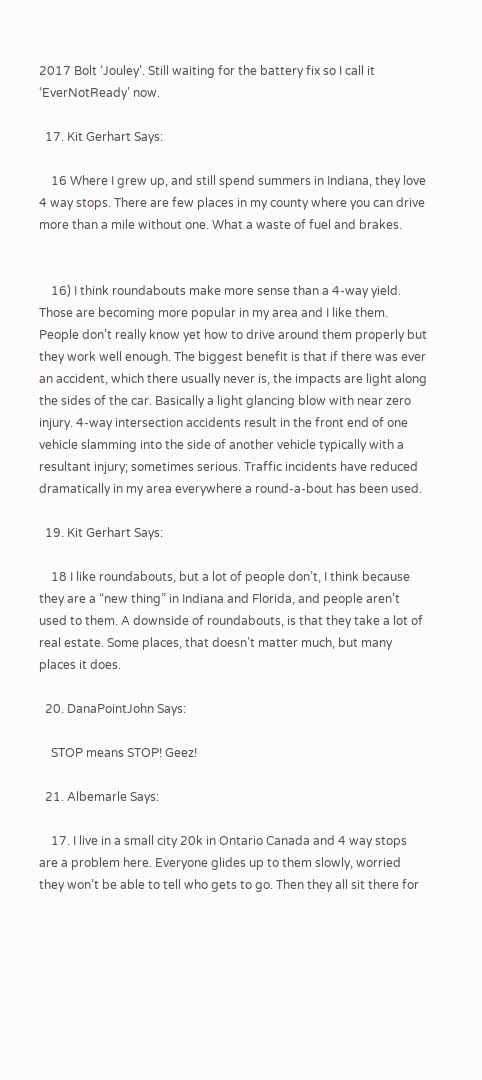2017 Bolt ‘Jouley’. Still waiting for the battery fix so I call it ‘EverNotReady’ now.

  17. Kit Gerhart Says:

    16 Where I grew up, and still spend summers in Indiana, they love 4 way stops. There are few places in my county where you can drive more than a mile without one. What a waste of fuel and brakes.


    16) I think roundabouts make more sense than a 4-way yield. Those are becoming more popular in my area and I like them. People don’t really know yet how to drive around them properly but they work well enough. The biggest benefit is that if there was ever an accident, which there usually never is, the impacts are light along the sides of the car. Basically a light glancing blow with near zero injury. 4-way intersection accidents result in the front end of one vehicle slamming into the side of another vehicle typically with a resultant injury; sometimes serious. Traffic incidents have reduced dramatically in my area everywhere a round-a-bout has been used.

  19. Kit Gerhart Says:

    18 I like roundabouts, but a lot of people don’t, I think because they are a “new thing” in Indiana and Florida, and people aren’t used to them. A downside of roundabouts, is that they take a lot of real estate. Some places, that doesn’t matter much, but many places it does.

  20. DanaPointJohn Says:

    STOP means STOP! Geez!

  21. Albemarle Says:

    17. I live in a small city 20k in Ontario Canada and 4 way stops are a problem here. Everyone glides up to them slowly, worried they won’t be able to tell who gets to go. Then they all sit there for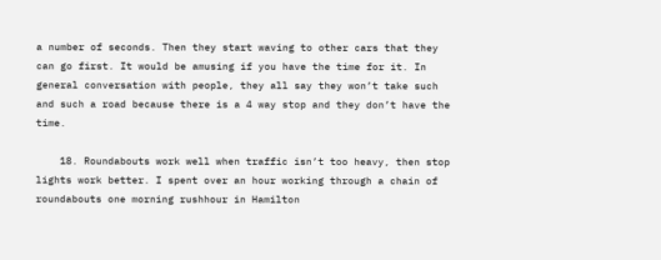a number of seconds. Then they start waving to other cars that they can go first. It would be amusing if you have the time for it. In general conversation with people, they all say they won’t take such and such a road because there is a 4 way stop and they don’t have the time.

    18. Roundabouts work well when traffic isn’t too heavy, then stop lights work better. I spent over an hour working through a chain of roundabouts one morning rushhour in Hamilton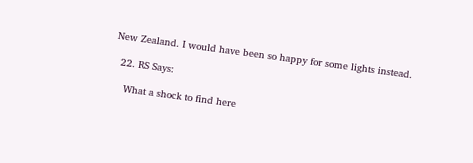New Zealand. I would have been so happy for some lights instead.

  22. RS Says:

    What a shock to find here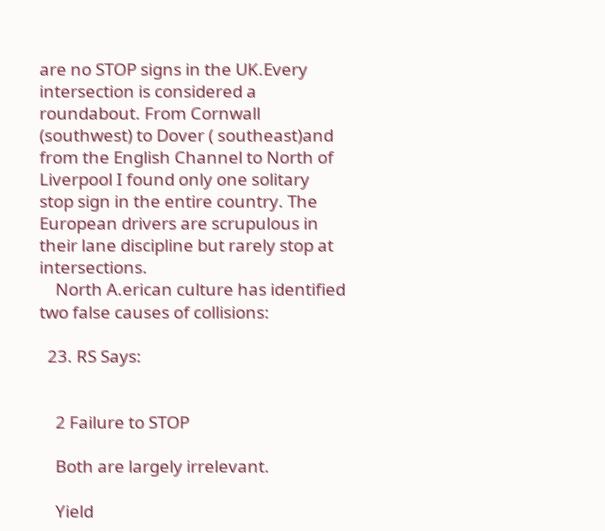are no STOP signs in the UK.Every intersection is considered a roundabout. From Cornwall (southwest) to Dover ( southeast)and from the English Channel to North of Liverpool I found only one solitary stop sign in the entire country. The European drivers are scrupulous in their lane discipline but rarely stop at intersections.
    North A.erican culture has identified two false causes of collisions:

  23. RS Says:


    2 Failure to STOP

    Both are largely irrelevant.

    Yield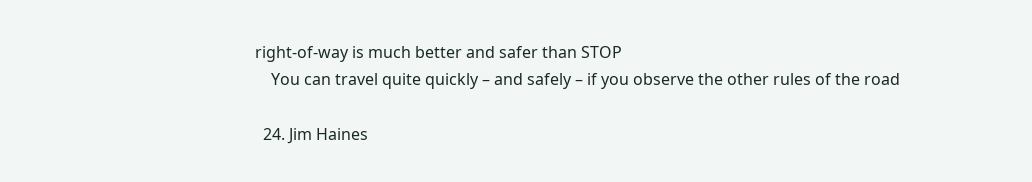right-of-way is much better and safer than STOP
    You can travel quite quickly – and safely – if you observe the other rules of the road

  24. Jim Haines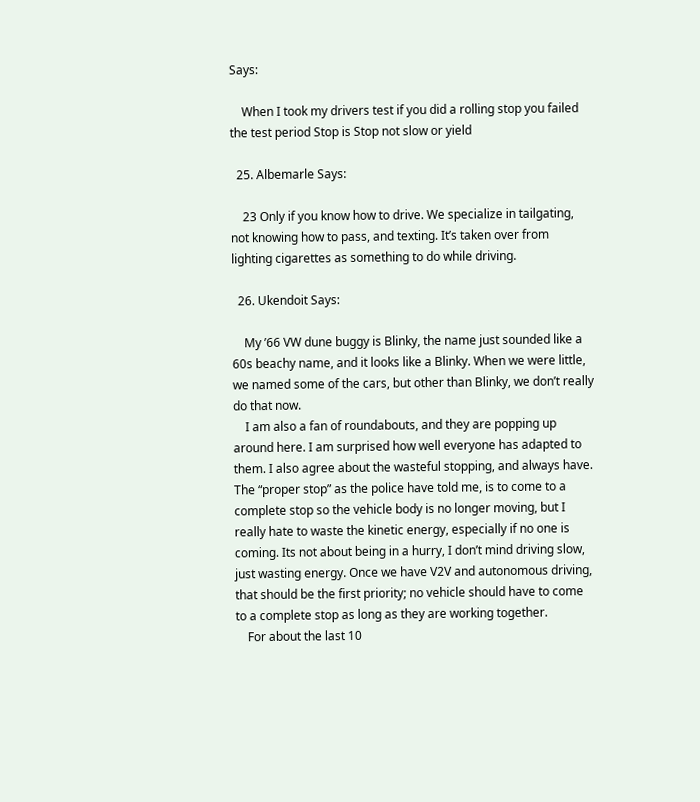Says:

    When I took my drivers test if you did a rolling stop you failed the test period Stop is Stop not slow or yield

  25. Albemarle Says:

    23 Only if you know how to drive. We specialize in tailgating, not knowing how to pass, and texting. It’s taken over from lighting cigarettes as something to do while driving.

  26. Ukendoit Says:

    My ’66 VW dune buggy is Blinky, the name just sounded like a 60s beachy name, and it looks like a Blinky. When we were little, we named some of the cars, but other than Blinky, we don’t really do that now.
    I am also a fan of roundabouts, and they are popping up around here. I am surprised how well everyone has adapted to them. I also agree about the wasteful stopping, and always have. The “proper stop” as the police have told me, is to come to a complete stop so the vehicle body is no longer moving, but I really hate to waste the kinetic energy, especially if no one is coming. Its not about being in a hurry, I don’t mind driving slow, just wasting energy. Once we have V2V and autonomous driving, that should be the first priority; no vehicle should have to come to a complete stop as long as they are working together.
    For about the last 10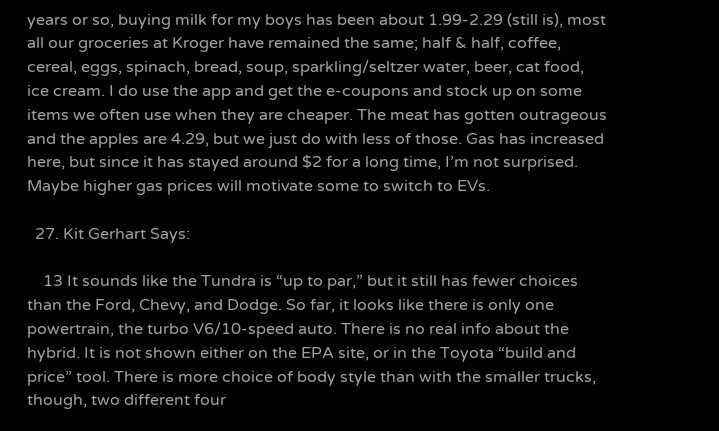years or so, buying milk for my boys has been about 1.99-2.29 (still is), most all our groceries at Kroger have remained the same; half & half, coffee, cereal, eggs, spinach, bread, soup, sparkling/seltzer water, beer, cat food, ice cream. I do use the app and get the e-coupons and stock up on some items we often use when they are cheaper. The meat has gotten outrageous and the apples are 4.29, but we just do with less of those. Gas has increased here, but since it has stayed around $2 for a long time, I’m not surprised. Maybe higher gas prices will motivate some to switch to EVs.

  27. Kit Gerhart Says:

    13 It sounds like the Tundra is “up to par,” but it still has fewer choices than the Ford, Chevy, and Dodge. So far, it looks like there is only one powertrain, the turbo V6/10-speed auto. There is no real info about the hybrid. It is not shown either on the EPA site, or in the Toyota “build and price” tool. There is more choice of body style than with the smaller trucks, though, two different four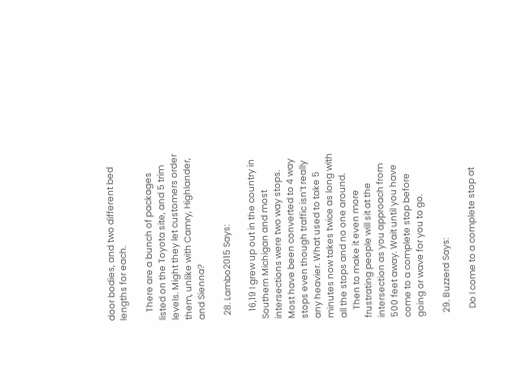door bodies, and two different bed lengths for each.

    There are a bunch of packages listed on the Toyota site, and 5 trim levels. Might they let customers order them, unlike with Camry, Highlander, and Sienna?

  28. Lambo2015 Says:

    16,19 I grew up out in the country in Southern Michigan and most intersections were two way stops. Most have been converted to 4 way stops even though traffic isn’t really any heavier. What used to take 5 minutes now takes twice as long with all the stops and no one around.
    Then to make it even more frustrating people will sit at the intersection as you approach from 500 feet away. Wait until you have come to a complete stop before going or wave for you to go.

  29. Buzzerd Says:

    Do I come to a complete stop at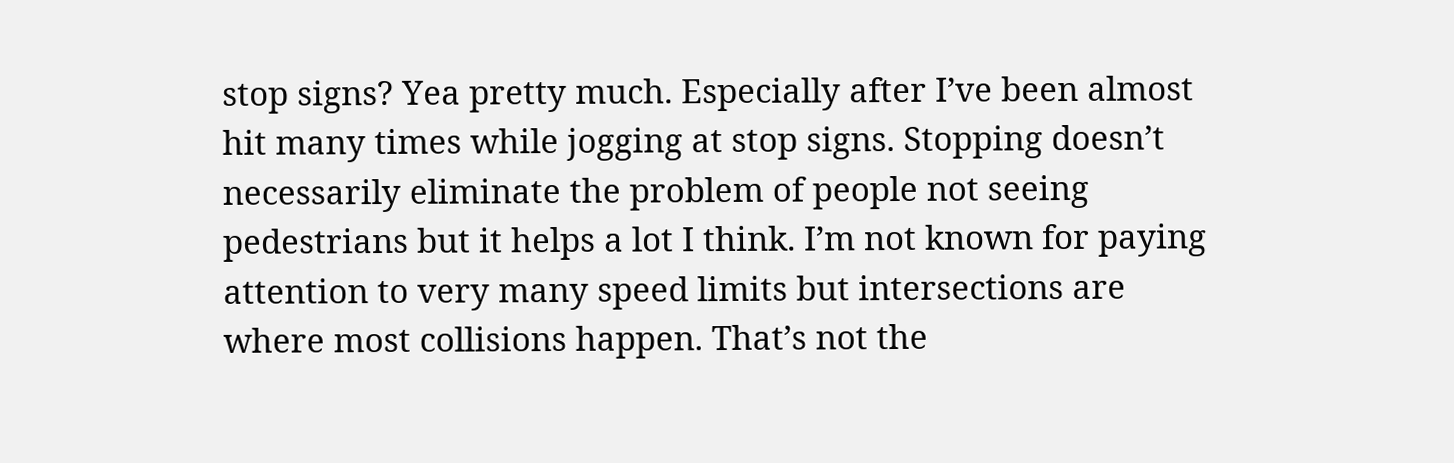stop signs? Yea pretty much. Especially after I’ve been almost hit many times while jogging at stop signs. Stopping doesn’t necessarily eliminate the problem of people not seeing pedestrians but it helps a lot I think. I’m not known for paying attention to very many speed limits but intersections are where most collisions happen. That’s not the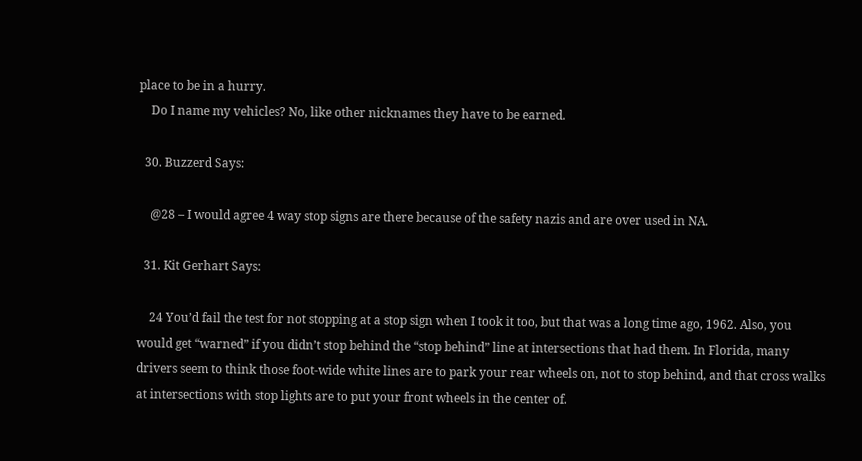place to be in a hurry.
    Do I name my vehicles? No, like other nicknames they have to be earned.

  30. Buzzerd Says:

    @28 – I would agree 4 way stop signs are there because of the safety nazis and are over used in NA.

  31. Kit Gerhart Says:

    24 You’d fail the test for not stopping at a stop sign when I took it too, but that was a long time ago, 1962. Also, you would get “warned” if you didn’t stop behind the “stop behind” line at intersections that had them. In Florida, many drivers seem to think those foot-wide white lines are to park your rear wheels on, not to stop behind, and that cross walks at intersections with stop lights are to put your front wheels in the center of.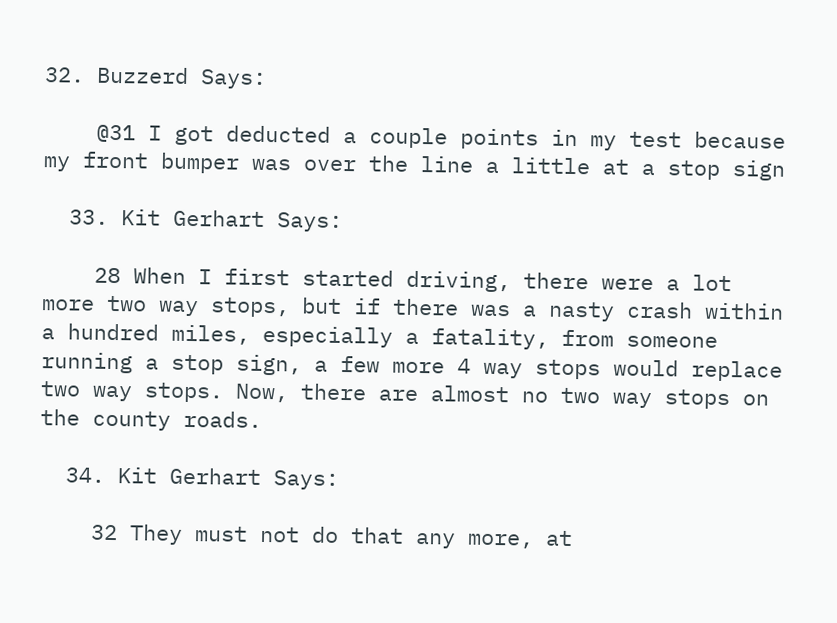32. Buzzerd Says:

    @31 I got deducted a couple points in my test because my front bumper was over the line a little at a stop sign

  33. Kit Gerhart Says:

    28 When I first started driving, there were a lot more two way stops, but if there was a nasty crash within a hundred miles, especially a fatality, from someone running a stop sign, a few more 4 way stops would replace two way stops. Now, there are almost no two way stops on the county roads.

  34. Kit Gerhart Says:

    32 They must not do that any more, at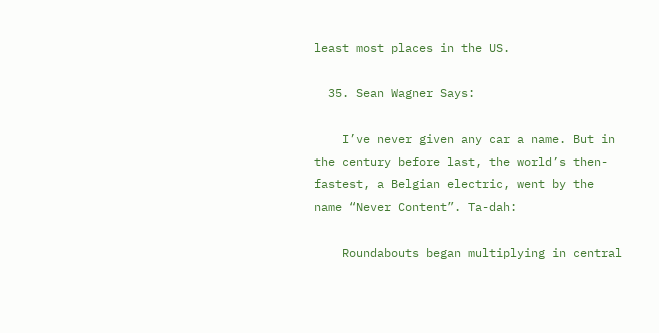least most places in the US.

  35. Sean Wagner Says:

    I’ve never given any car a name. But in the century before last, the world’s then-fastest, a Belgian electric, went by the name “Never Content”. Ta-dah:

    Roundabouts began multiplying in central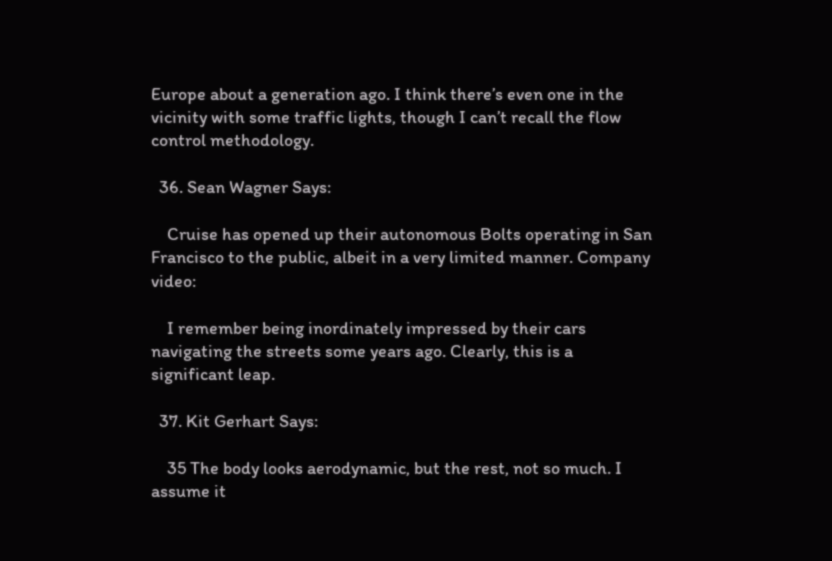Europe about a generation ago. I think there’s even one in the vicinity with some traffic lights, though I can’t recall the flow control methodology.

  36. Sean Wagner Says:

    Cruise has opened up their autonomous Bolts operating in San Francisco to the public, albeit in a very limited manner. Company video:

    I remember being inordinately impressed by their cars navigating the streets some years ago. Clearly, this is a significant leap.

  37. Kit Gerhart Says:

    35 The body looks aerodynamic, but the rest, not so much. I assume it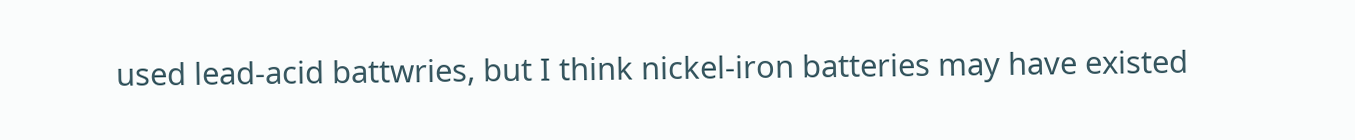used lead-acid battwries, but I think nickel-iron batteries may have existed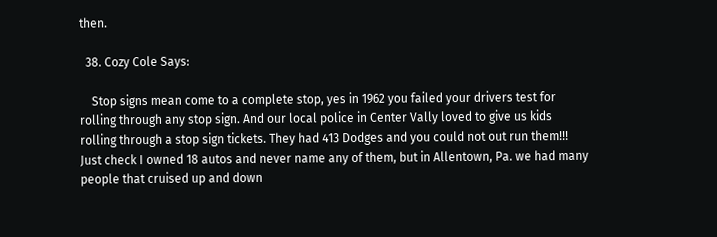then.

  38. Cozy Cole Says:

    Stop signs mean come to a complete stop, yes in 1962 you failed your drivers test for rolling through any stop sign. And our local police in Center Vally loved to give us kids rolling through a stop sign tickets. They had 413 Dodges and you could not out run them!!! Just check I owned 18 autos and never name any of them, but in Allentown, Pa. we had many people that cruised up and down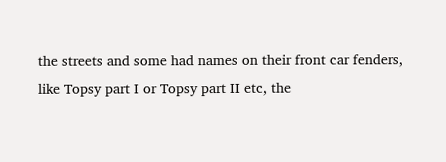the streets and some had names on their front car fenders, like Topsy part I or Topsy part II etc, the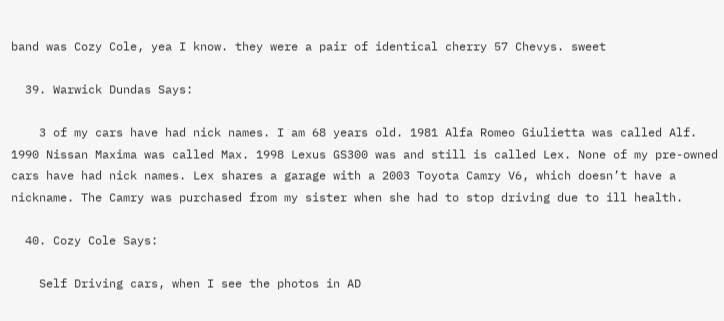band was Cozy Cole, yea I know. they were a pair of identical cherry 57 Chevys. sweet

  39. Warwick Dundas Says:

    3 of my cars have had nick names. I am 68 years old. 1981 Alfa Romeo Giulietta was called Alf. 1990 Nissan Maxima was called Max. 1998 Lexus GS300 was and still is called Lex. None of my pre-owned cars have had nick names. Lex shares a garage with a 2003 Toyota Camry V6, which doesn’t have a nickname. The Camry was purchased from my sister when she had to stop driving due to ill health.

  40. Cozy Cole Says:

    Self Driving cars, when I see the photos in AD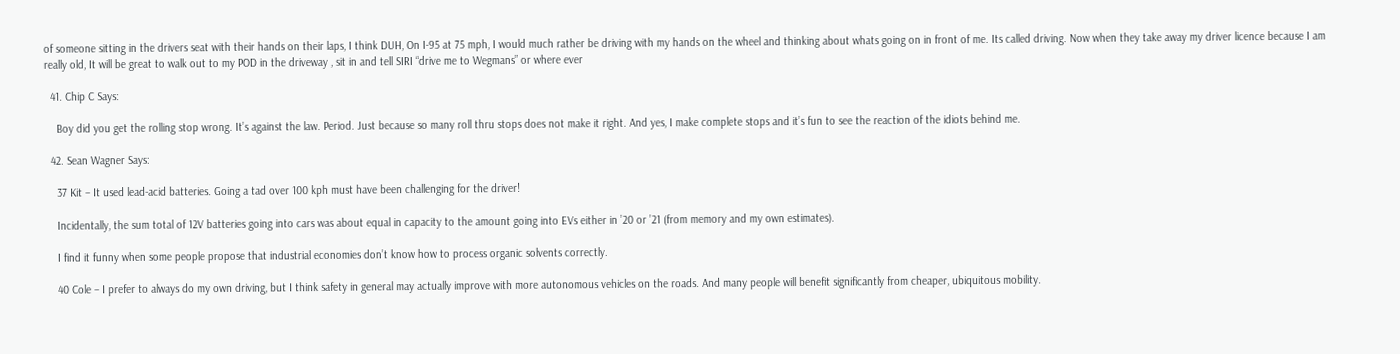of someone sitting in the drivers seat with their hands on their laps, I think DUH, On I-95 at 75 mph, I would much rather be driving with my hands on the wheel and thinking about whats going on in front of me. Its called driving. Now when they take away my driver licence because I am really old, It will be great to walk out to my POD in the driveway , sit in and tell SIRI “drive me to Wegmans” or where ever

  41. Chip C Says:

    Boy did you get the rolling stop wrong. It’s against the law. Period. Just because so many roll thru stops does not make it right. And yes, I make complete stops and it’s fun to see the reaction of the idiots behind me.

  42. Sean Wagner Says:

    37 Kit – It used lead-acid batteries. Going a tad over 100 kph must have been challenging for the driver!

    Incidentally, the sum total of 12V batteries going into cars was about equal in capacity to the amount going into EVs either in ’20 or ’21 (from memory and my own estimates).

    I find it funny when some people propose that industrial economies don’t know how to process organic solvents correctly.

    40 Cole – I prefer to always do my own driving, but I think safety in general may actually improve with more autonomous vehicles on the roads. And many people will benefit significantly from cheaper, ubiquitous mobility.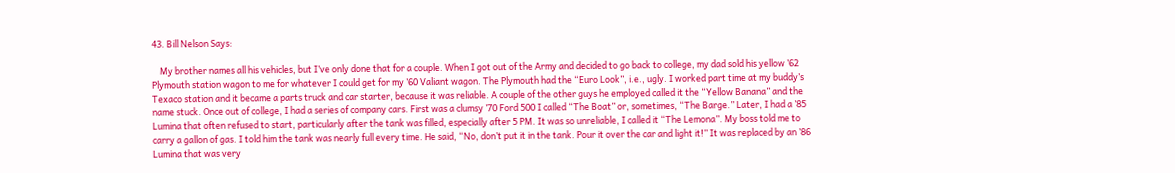43. Bill Nelson Says:

    My brother names all his vehicles, but I’ve only done that for a couple. When I got out of the Army and decided to go back to college, my dad sold his yellow ’62 Plymouth station wagon to me for whatever I could get for my ’60 Valiant wagon. The Plymouth had the “Euro Look”, i.e., ugly. I worked part time at my buddy’s Texaco station and it became a parts truck and car starter, because it was reliable. A couple of the other guys he employed called it the “Yellow Banana” and the name stuck. Once out of college, I had a series of company cars. First was a clumsy ’70 Ford 500 I called “The Boat” or, sometimes, “The Barge.” Later, I had a ’85 Lumina that often refused to start, particularly after the tank was filled, especially after 5 PM. It was so unreliable, I called it “The Lemona”. My boss told me to carry a gallon of gas. I told him the tank was nearly full every time. He said, “No, don’t put it in the tank. Pour it over the car and light it!” It was replaced by an ’86 Lumina that was very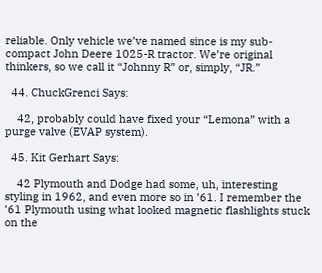reliable. Only vehicle we’ve named since is my sub-compact John Deere 1025-R tractor. We’re original thinkers, so we call it “Johnny R” or, simply, “JR.”

  44. ChuckGrenci Says:

    42, probably could have fixed your “Lemona” with a purge valve (EVAP system).

  45. Kit Gerhart Says:

    42 Plymouth and Dodge had some, uh, interesting styling in 1962, and even more so in ’61. I remember the ’61 Plymouth using what looked magnetic flashlights stuck on the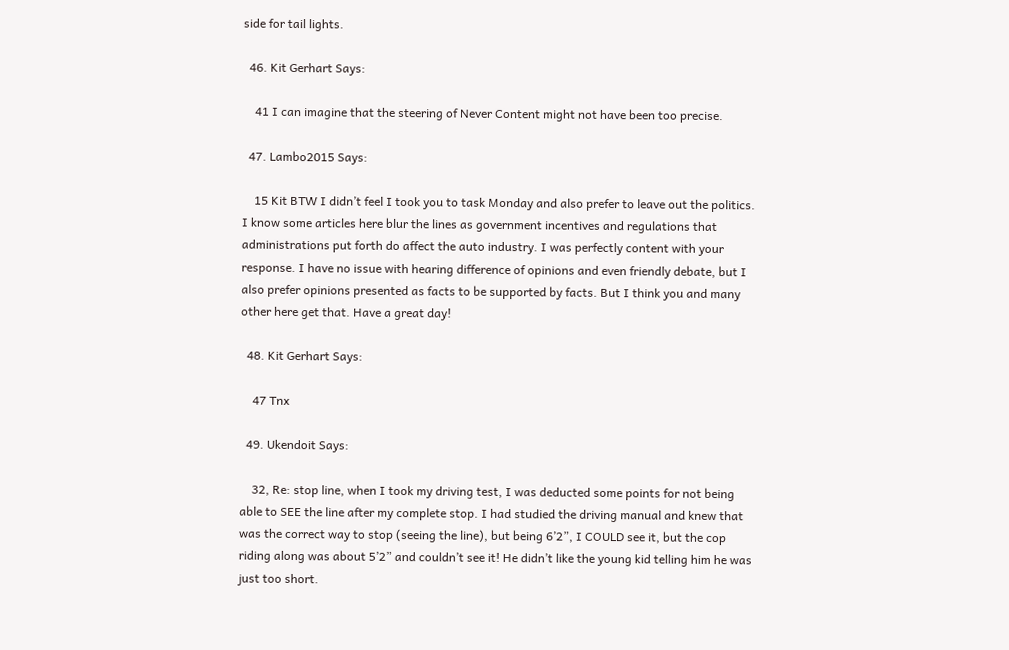side for tail lights.

  46. Kit Gerhart Says:

    41 I can imagine that the steering of Never Content might not have been too precise.

  47. Lambo2015 Says:

    15 Kit BTW I didn’t feel I took you to task Monday and also prefer to leave out the politics. I know some articles here blur the lines as government incentives and regulations that administrations put forth do affect the auto industry. I was perfectly content with your response. I have no issue with hearing difference of opinions and even friendly debate, but I also prefer opinions presented as facts to be supported by facts. But I think you and many other here get that. Have a great day!

  48. Kit Gerhart Says:

    47 Tnx

  49. Ukendoit Says:

    32, Re: stop line, when I took my driving test, I was deducted some points for not being able to SEE the line after my complete stop. I had studied the driving manual and knew that was the correct way to stop (seeing the line), but being 6’2”, I COULD see it, but the cop riding along was about 5’2” and couldn’t see it! He didn’t like the young kid telling him he was just too short.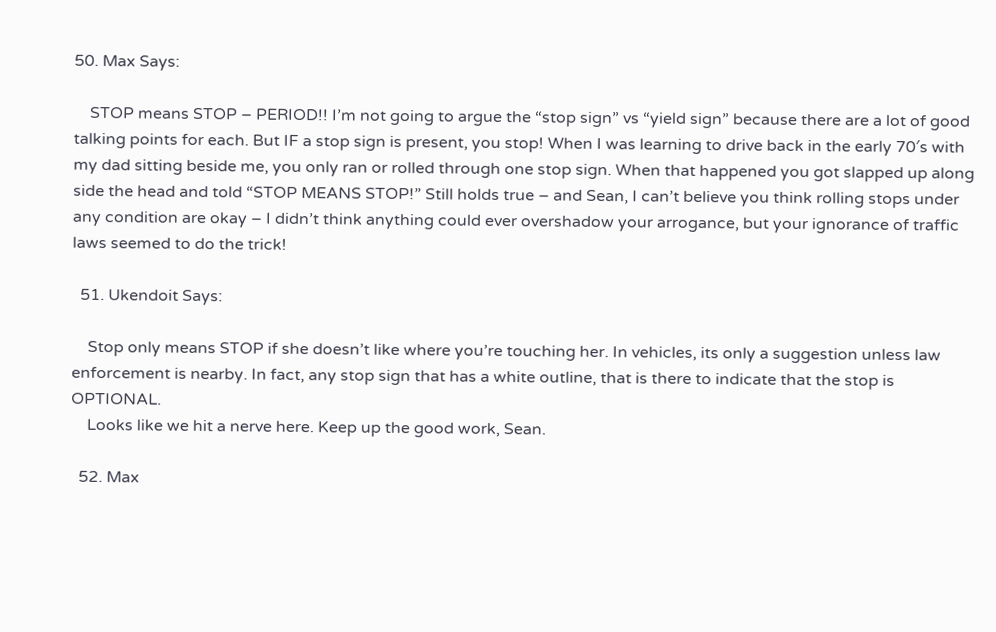50. Max Says:

    STOP means STOP – PERIOD!! I’m not going to argue the “stop sign” vs “yield sign” because there are a lot of good talking points for each. But IF a stop sign is present, you stop! When I was learning to drive back in the early 70′s with my dad sitting beside me, you only ran or rolled through one stop sign. When that happened you got slapped up along side the head and told “STOP MEANS STOP!” Still holds true – and Sean, I can’t believe you think rolling stops under any condition are okay – I didn’t think anything could ever overshadow your arrogance, but your ignorance of traffic laws seemed to do the trick!

  51. Ukendoit Says:

    Stop only means STOP if she doesn’t like where you’re touching her. In vehicles, its only a suggestion unless law enforcement is nearby. In fact, any stop sign that has a white outline, that is there to indicate that the stop is OPTIONAL.
    Looks like we hit a nerve here. Keep up the good work, Sean.

  52. Max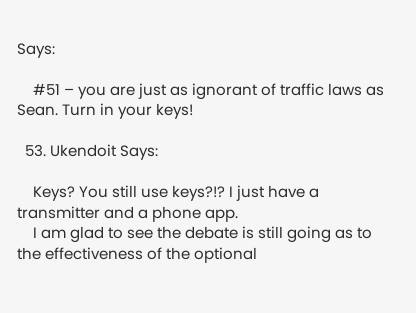Says:

    #51 – you are just as ignorant of traffic laws as Sean. Turn in your keys!

  53. Ukendoit Says:

    Keys? You still use keys?!? I just have a transmitter and a phone app.
    I am glad to see the debate is still going as to the effectiveness of the optional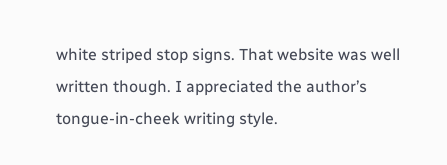white striped stop signs. That website was well written though. I appreciated the author’s tongue-in-cheek writing style.